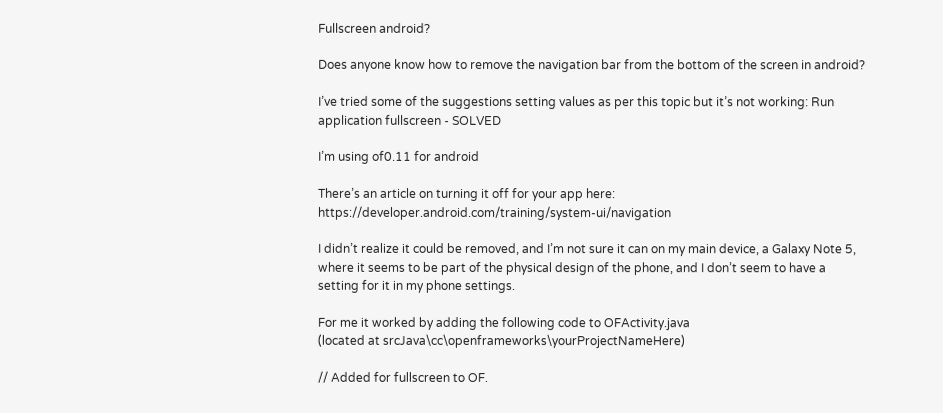Fullscreen android?

Does anyone know how to remove the navigation bar from the bottom of the screen in android?

I’ve tried some of the suggestions setting values as per this topic but it’s not working: Run application fullscreen - SOLVED

I’m using of0.11 for android

There’s an article on turning it off for your app here: https://developer.android.com/training/system-ui/navigation

I didn’t realize it could be removed, and I’m not sure it can on my main device, a Galaxy Note 5, where it seems to be part of the physical design of the phone, and I don’t seem to have a setting for it in my phone settings.

For me it worked by adding the following code to OFActivity.java
(located at srcJava\cc\openframeworks\yourProjectNameHere)

// Added for fullscreen to OF.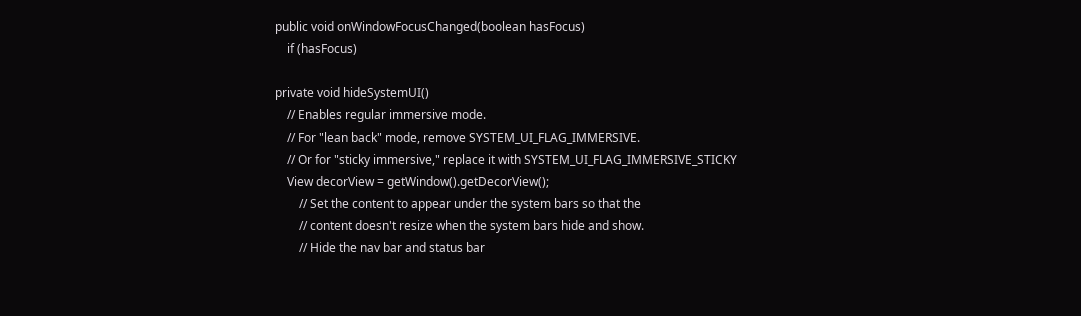public void onWindowFocusChanged(boolean hasFocus)
    if (hasFocus)

private void hideSystemUI()
    // Enables regular immersive mode.
    // For "lean back" mode, remove SYSTEM_UI_FLAG_IMMERSIVE.
    // Or for "sticky immersive," replace it with SYSTEM_UI_FLAG_IMMERSIVE_STICKY
    View decorView = getWindow().getDecorView();
        // Set the content to appear under the system bars so that the
        // content doesn't resize when the system bars hide and show.
        // Hide the nav bar and status bar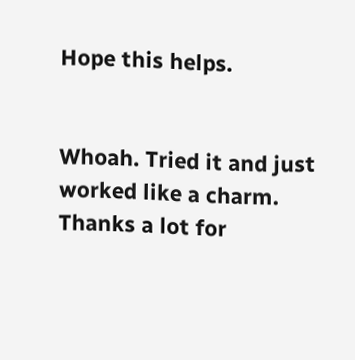Hope this helps.


Whoah. Tried it and just worked like a charm. Thanks a lot for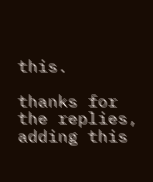this.

thanks for the replies, adding this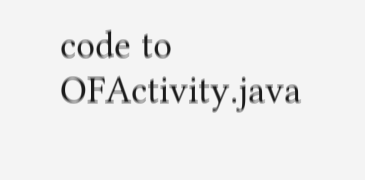code to OFActivity.java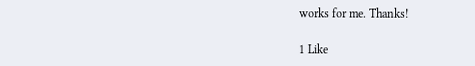works for me. Thanks!

1 Like